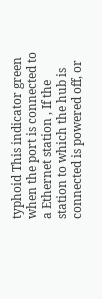typhoid This indicator green when the port is connected to a Ethernet station , If the station to which the hub is connected is powered off, or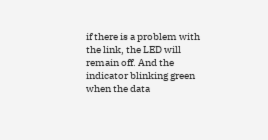if there is a problem with the link, the LED will remain off. And the indicator blinking green when the data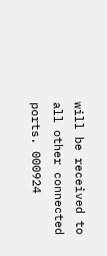will be received to all other connected ports. 000924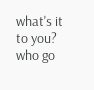what's it to you?
who go